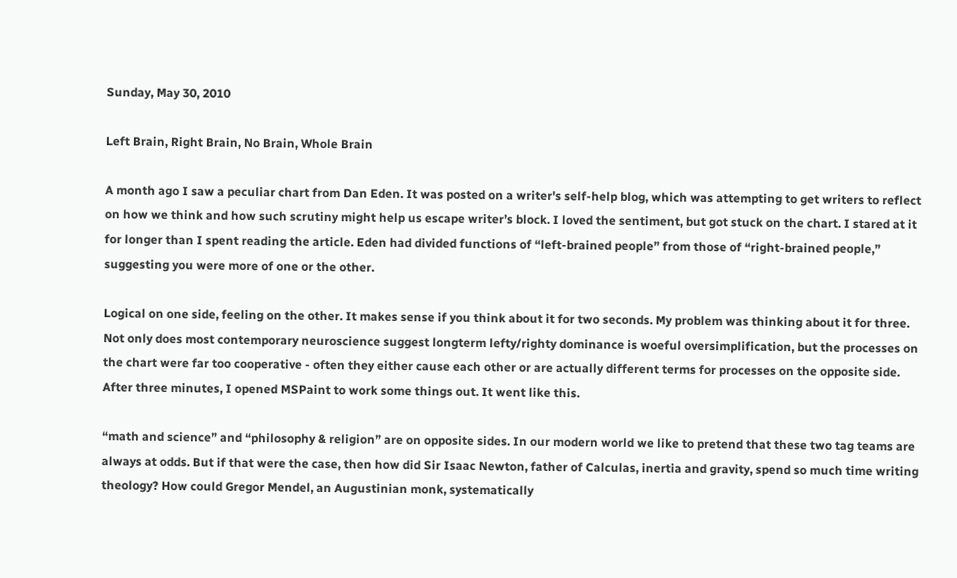Sunday, May 30, 2010

Left Brain, Right Brain, No Brain, Whole Brain

A month ago I saw a peculiar chart from Dan Eden. It was posted on a writer's self-help blog, which was attempting to get writers to reflect on how we think and how such scrutiny might help us escape writer’s block. I loved the sentiment, but got stuck on the chart. I stared at it for longer than I spent reading the article. Eden had divided functions of “left-brained people” from those of “right-brained people,” suggesting you were more of one or the other.

Logical on one side, feeling on the other. It makes sense if you think about it for two seconds. My problem was thinking about it for three. Not only does most contemporary neuroscience suggest longterm lefty/righty dominance is woeful oversimplification, but the processes on the chart were far too cooperative - often they either cause each other or are actually different terms for processes on the opposite side. After three minutes, I opened MSPaint to work some things out. It went like this.

“math and science” and “philosophy & religion” are on opposite sides. In our modern world we like to pretend that these two tag teams are always at odds. But if that were the case, then how did Sir Isaac Newton, father of Calculas, inertia and gravity, spend so much time writing theology? How could Gregor Mendel, an Augustinian monk, systematically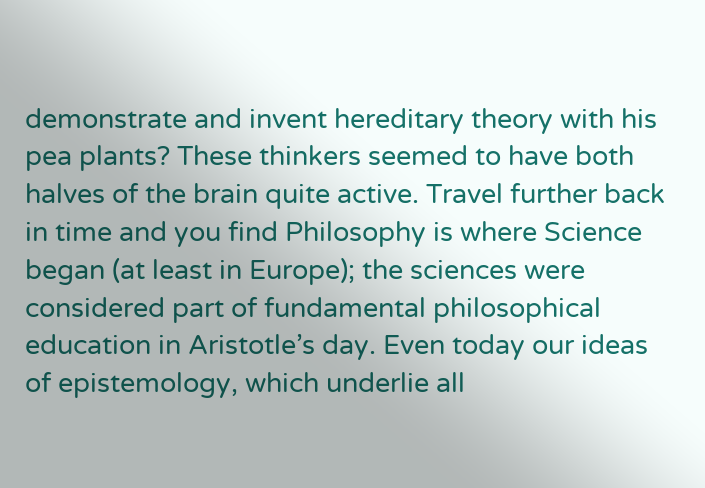demonstrate and invent hereditary theory with his pea plants? These thinkers seemed to have both halves of the brain quite active. Travel further back in time and you find Philosophy is where Science began (at least in Europe); the sciences were considered part of fundamental philosophical education in Aristotle’s day. Even today our ideas of epistemology, which underlie all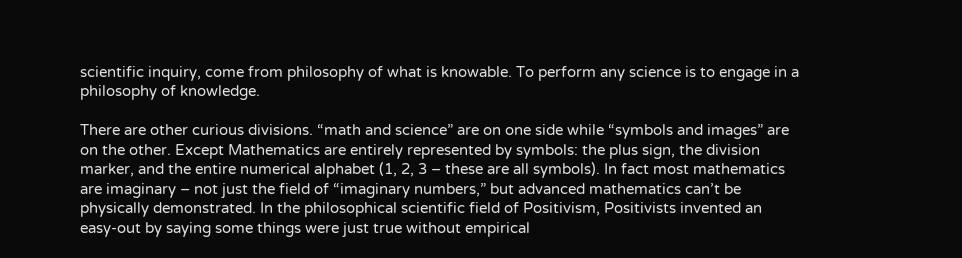scientific inquiry, come from philosophy of what is knowable. To perform any science is to engage in a philosophy of knowledge.

There are other curious divisions. “math and science” are on one side while “symbols and images” are on the other. Except Mathematics are entirely represented by symbols: the plus sign, the division marker, and the entire numerical alphabet (1, 2, 3 – these are all symbols). In fact most mathematics are imaginary – not just the field of “imaginary numbers,” but advanced mathematics can’t be physically demonstrated. In the philosophical scientific field of Positivism, Positivists invented an easy-out by saying some things were just true without empirical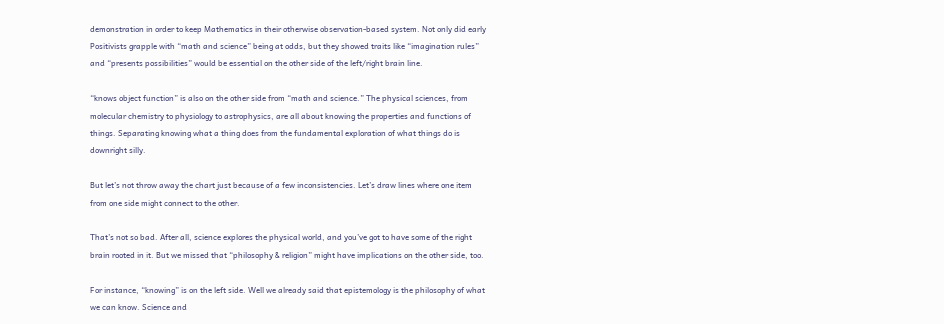demonstration in order to keep Mathematics in their otherwise observation-based system. Not only did early Positivists grapple with “math and science” being at odds, but they showed traits like “imagination rules” and “presents possibilities” would be essential on the other side of the left/right brain line.

“knows object function” is also on the other side from “math and science.” The physical sciences, from molecular chemistry to physiology to astrophysics, are all about knowing the properties and functions of things. Separating knowing what a thing does from the fundamental exploration of what things do is downright silly.

But let’s not throw away the chart just because of a few inconsistencies. Let’s draw lines where one item from one side might connect to the other.

That’s not so bad. After all, science explores the physical world, and you’ve got to have some of the right brain rooted in it. But we missed that “philosophy & religion” might have implications on the other side, too.

For instance, “knowing” is on the left side. Well we already said that epistemology is the philosophy of what we can know. Science and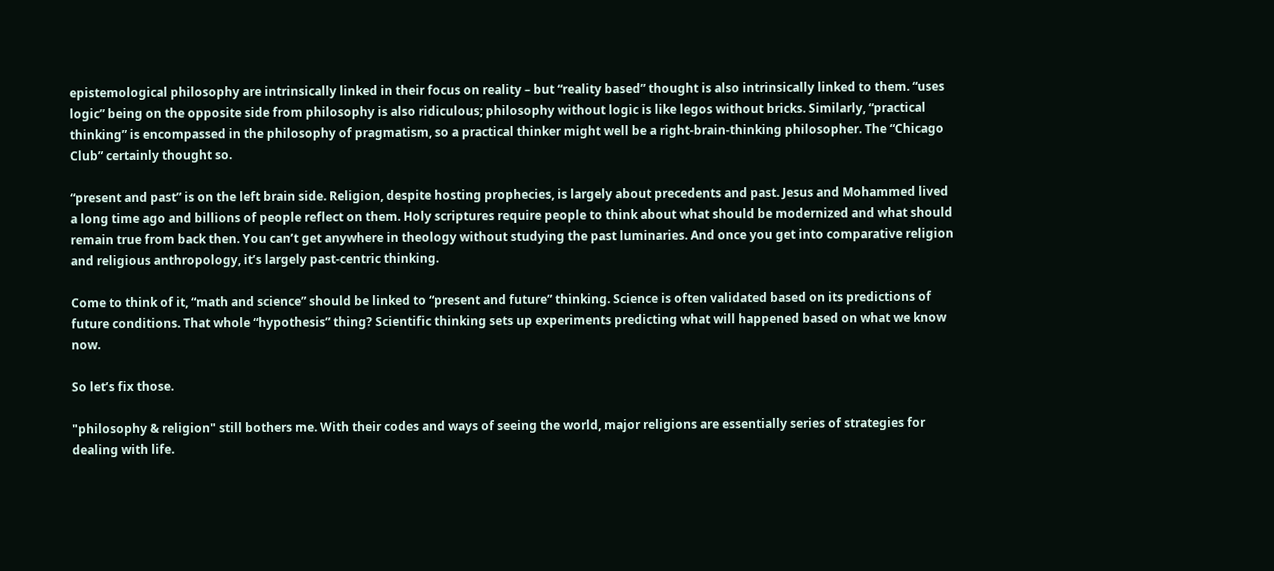epistemological philosophy are intrinsically linked in their focus on reality – but “reality based” thought is also intrinsically linked to them. “uses logic” being on the opposite side from philosophy is also ridiculous; philosophy without logic is like legos without bricks. Similarly, “practical thinking” is encompassed in the philosophy of pragmatism, so a practical thinker might well be a right-brain-thinking philosopher. The “Chicago Club” certainly thought so.

“present and past” is on the left brain side. Religion, despite hosting prophecies, is largely about precedents and past. Jesus and Mohammed lived a long time ago and billions of people reflect on them. Holy scriptures require people to think about what should be modernized and what should remain true from back then. You can’t get anywhere in theology without studying the past luminaries. And once you get into comparative religion and religious anthropology, it’s largely past-centric thinking.

Come to think of it, “math and science” should be linked to “present and future” thinking. Science is often validated based on its predictions of future conditions. That whole “hypothesis” thing? Scientific thinking sets up experiments predicting what will happened based on what we know now.

So let’s fix those.

"philosophy & religion" still bothers me. With their codes and ways of seeing the world, major religions are essentially series of strategies for dealing with life.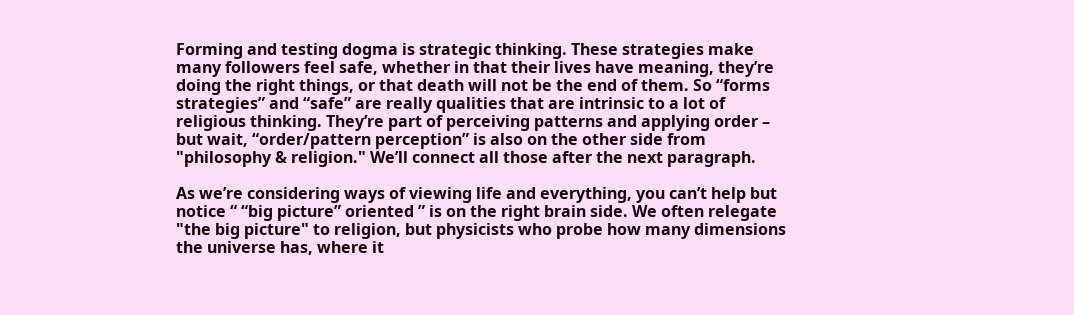Forming and testing dogma is strategic thinking. These strategies make many followers feel safe, whether in that their lives have meaning, they’re doing the right things, or that death will not be the end of them. So “forms strategies” and “safe” are really qualities that are intrinsic to a lot of religious thinking. They’re part of perceiving patterns and applying order – but wait, “order/pattern perception” is also on the other side from "philosophy & religion." We’ll connect all those after the next paragraph.

As we’re considering ways of viewing life and everything, you can’t help but notice “ “big picture” oriented ” is on the right brain side. We often relegate "the big picture" to religion, but physicists who probe how many dimensions the universe has, where it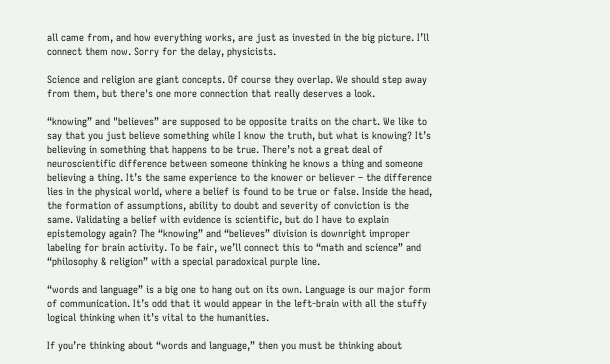all came from, and how everything works, are just as invested in the big picture. I’ll connect them now. Sorry for the delay, physicists.

Science and religion are giant concepts. Of course they overlap. We should step away from them, but there's one more connection that really deserves a look.

“knowing” and "believes” are supposed to be opposite traits on the chart. We like to say that you just believe something while I know the truth, but what is knowing? It’s believing in something that happens to be true. There’s not a great deal of neuroscientific difference between someone thinking he knows a thing and someone believing a thing. It’s the same experience to the knower or believer – the difference lies in the physical world, where a belief is found to be true or false. Inside the head, the formation of assumptions, ability to doubt and severity of conviction is the same. Validating a belief with evidence is scientific, but do I have to explain epistemology again? The “knowing” and “believes” division is downright improper labeling for brain activity. To be fair, we’ll connect this to “math and science” and “philosophy & religion” with a special paradoxical purple line.

“words and language” is a big one to hang out on its own. Language is our major form of communication. It’s odd that it would appear in the left-brain with all the stuffy logical thinking when it’s vital to the humanities.

If you’re thinking about “words and language,” then you must be thinking about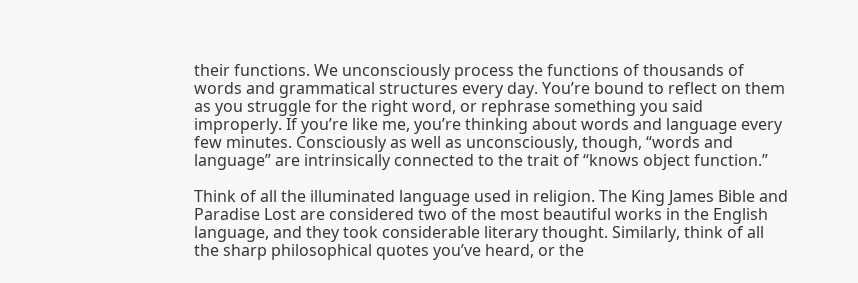their functions. We unconsciously process the functions of thousands of words and grammatical structures every day. You’re bound to reflect on them as you struggle for the right word, or rephrase something you said improperly. If you’re like me, you’re thinking about words and language every few minutes. Consciously as well as unconsciously, though, “words and language” are intrinsically connected to the trait of “knows object function.”

Think of all the illuminated language used in religion. The King James Bible and Paradise Lost are considered two of the most beautiful works in the English language, and they took considerable literary thought. Similarly, think of all the sharp philosophical quotes you’ve heard, or the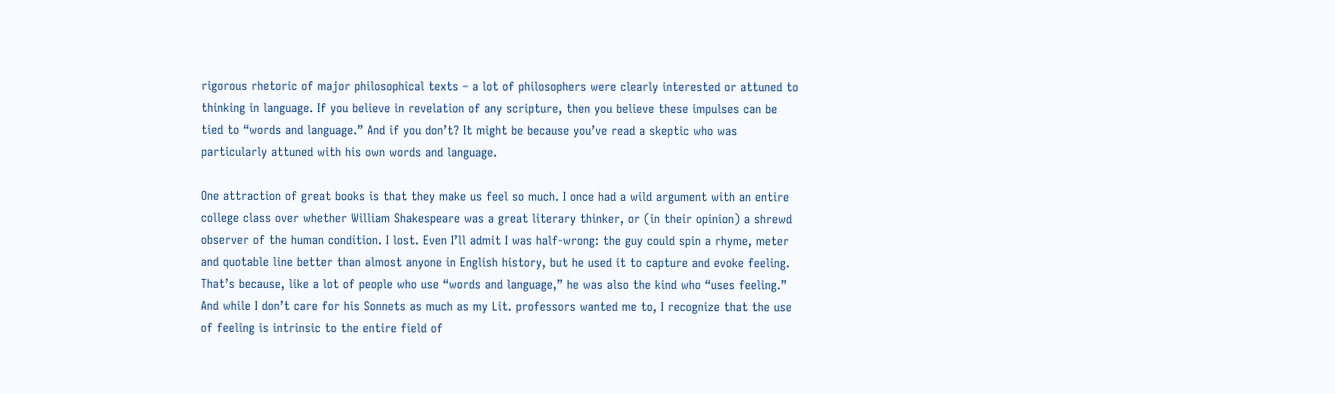rigorous rhetoric of major philosophical texts – a lot of philosophers were clearly interested or attuned to thinking in language. If you believe in revelation of any scripture, then you believe these impulses can be tied to “words and language.” And if you don’t? It might be because you’ve read a skeptic who was particularly attuned with his own words and language.

One attraction of great books is that they make us feel so much. I once had a wild argument with an entire college class over whether William Shakespeare was a great literary thinker, or (in their opinion) a shrewd observer of the human condition. I lost. Even I’ll admit I was half-wrong: the guy could spin a rhyme, meter and quotable line better than almost anyone in English history, but he used it to capture and evoke feeling. That’s because, like a lot of people who use “words and language,” he was also the kind who “uses feeling.” And while I don’t care for his Sonnets as much as my Lit. professors wanted me to, I recognize that the use of feeling is intrinsic to the entire field of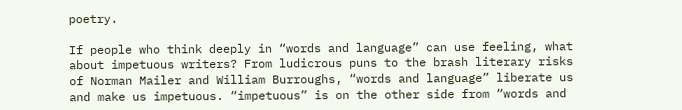poetry.

If people who think deeply in “words and language” can use feeling, what about impetuous writers? From ludicrous puns to the brash literary risks of Norman Mailer and William Burroughs, “words and language” liberate us and make us impetuous. “impetuous” is on the other side from “words and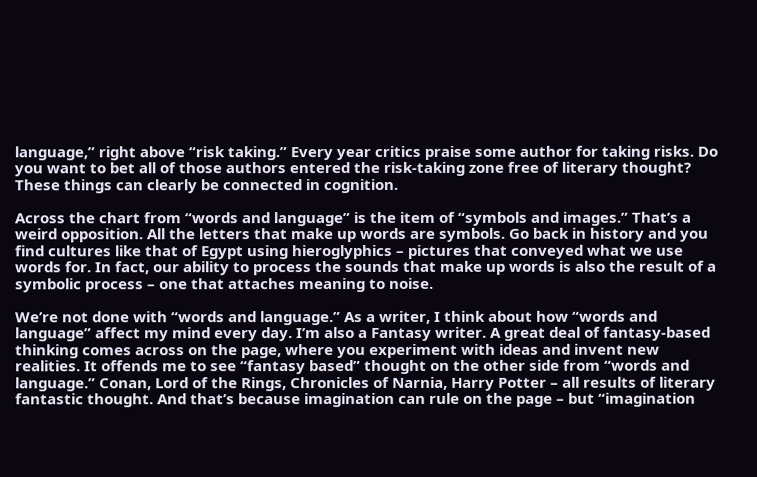language,” right above “risk taking.” Every year critics praise some author for taking risks. Do you want to bet all of those authors entered the risk-taking zone free of literary thought? These things can clearly be connected in cognition.

Across the chart from “words and language” is the item of “symbols and images.” That’s a weird opposition. All the letters that make up words are symbols. Go back in history and you find cultures like that of Egypt using hieroglyphics – pictures that conveyed what we use words for. In fact, our ability to process the sounds that make up words is also the result of a symbolic process – one that attaches meaning to noise.

We’re not done with “words and language.” As a writer, I think about how “words and language” affect my mind every day. I’m also a Fantasy writer. A great deal of fantasy-based thinking comes across on the page, where you experiment with ideas and invent new realities. It offends me to see “fantasy based” thought on the other side from “words and language.” Conan, Lord of the Rings, Chronicles of Narnia, Harry Potter – all results of literary fantastic thought. And that’s because imagination can rule on the page – but “imagination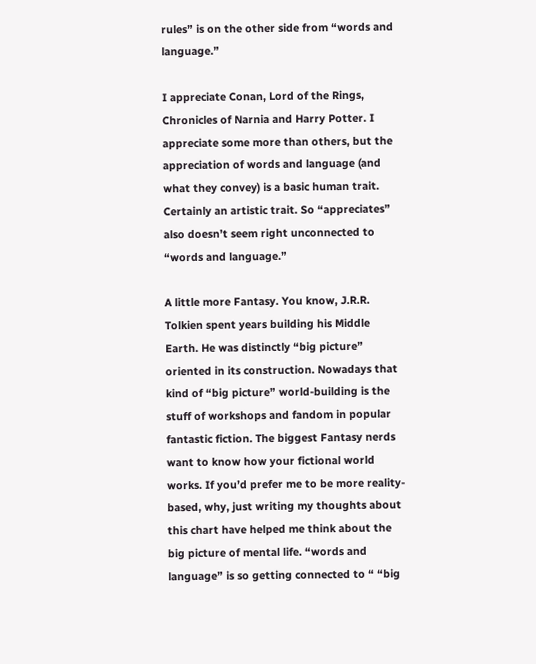rules” is on the other side from “words and language.”

I appreciate Conan, Lord of the Rings, Chronicles of Narnia and Harry Potter. I appreciate some more than others, but the appreciation of words and language (and what they convey) is a basic human trait. Certainly an artistic trait. So “appreciates” also doesn’t seem right unconnected to “words and language.”

A little more Fantasy. You know, J.R.R. Tolkien spent years building his Middle Earth. He was distinctly “big picture” oriented in its construction. Nowadays that kind of “big picture” world-building is the stuff of workshops and fandom in popular fantastic fiction. The biggest Fantasy nerds want to know how your fictional world works. If you’d prefer me to be more reality-based, why, just writing my thoughts about this chart have helped me think about the big picture of mental life. “words and language” is so getting connected to “ “big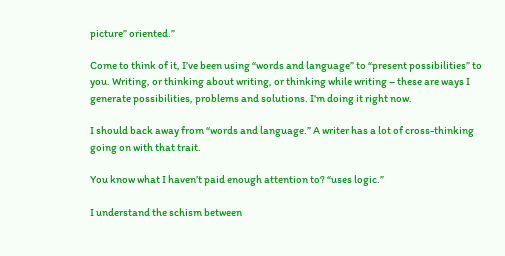picture” oriented.”

Come to think of it, I’ve been using “words and language” to “present possibilities” to you. Writing, or thinking about writing, or thinking while writing – these are ways I generate possibilities, problems and solutions. I'm doing it right now.

I should back away from “words and language.” A writer has a lot of cross-thinking going on with that trait.

You know what I haven’t paid enough attention to? “uses logic.”

I understand the schism between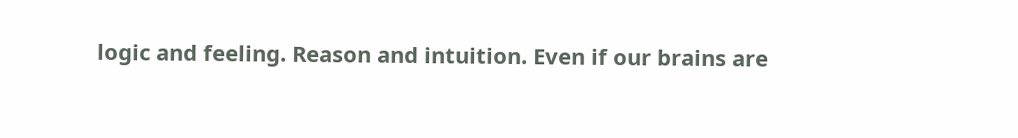logic and feeling. Reason and intuition. Even if our brains are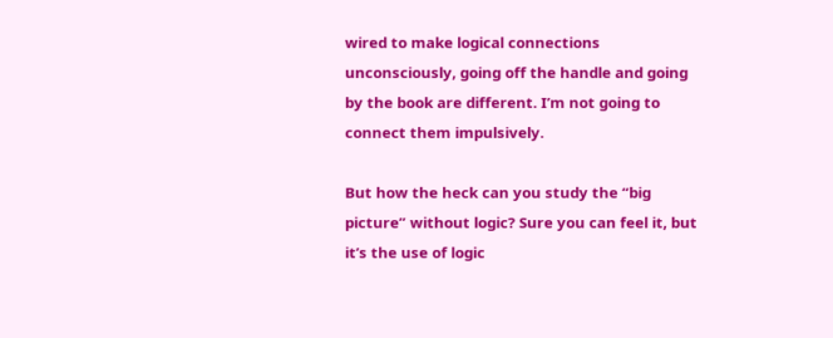wired to make logical connections unconsciously, going off the handle and going by the book are different. I’m not going to connect them impulsively.

But how the heck can you study the “big picture” without logic? Sure you can feel it, but it’s the use of logic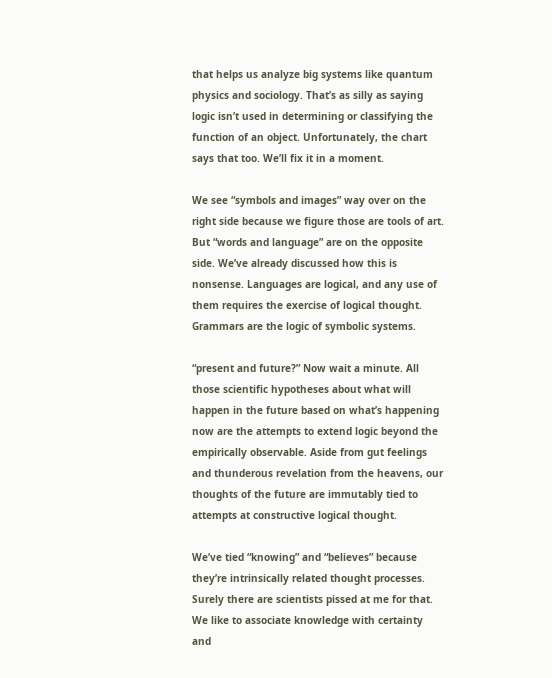that helps us analyze big systems like quantum physics and sociology. That’s as silly as saying logic isn’t used in determining or classifying the function of an object. Unfortunately, the chart says that too. We’ll fix it in a moment.

We see “symbols and images” way over on the right side because we figure those are tools of art. But “words and language” are on the opposite side. We’ve already discussed how this is nonsense. Languages are logical, and any use of them requires the exercise of logical thought. Grammars are the logic of symbolic systems.

“present and future?” Now wait a minute. All those scientific hypotheses about what will happen in the future based on what’s happening now are the attempts to extend logic beyond the empirically observable. Aside from gut feelings and thunderous revelation from the heavens, our thoughts of the future are immutably tied to attempts at constructive logical thought.

We’ve tied “knowing” and “believes” because they’re intrinsically related thought processes. Surely there are scientists pissed at me for that. We like to associate knowledge with certainty and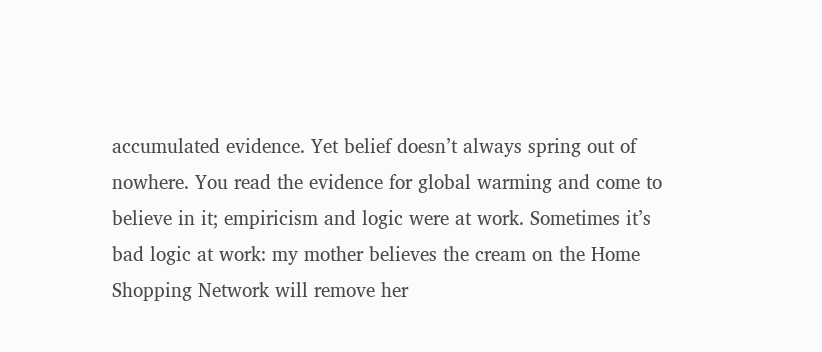accumulated evidence. Yet belief doesn’t always spring out of nowhere. You read the evidence for global warming and come to believe in it; empiricism and logic were at work. Sometimes it’s bad logic at work: my mother believes the cream on the Home Shopping Network will remove her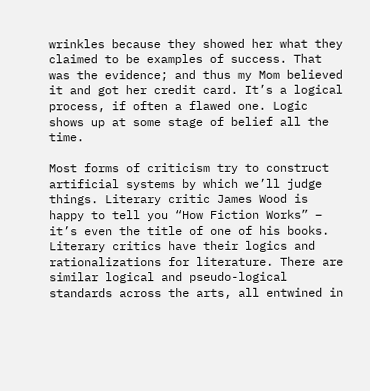wrinkles because they showed her what they claimed to be examples of success. That was the evidence; and thus my Mom believed it and got her credit card. It’s a logical process, if often a flawed one. Logic shows up at some stage of belief all the time.

Most forms of criticism try to construct artificial systems by which we’ll judge things. Literary critic James Wood is happy to tell you “How Fiction Works” – it’s even the title of one of his books. Literary critics have their logics and rationalizations for literature. There are similar logical and pseudo-logical standards across the arts, all entwined in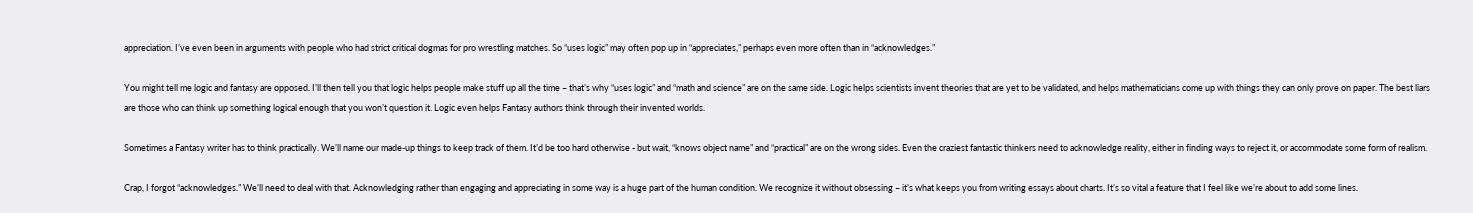appreciation. I’ve even been in arguments with people who had strict critical dogmas for pro wrestling matches. So “uses logic” may often pop up in “appreciates,” perhaps even more often than in “acknowledges.”

You might tell me logic and fantasy are opposed. I’ll then tell you that logic helps people make stuff up all the time – that’s why “uses logic” and “math and science” are on the same side. Logic helps scientists invent theories that are yet to be validated, and helps mathematicians come up with things they can only prove on paper. The best liars are those who can think up something logical enough that you won’t question it. Logic even helps Fantasy authors think through their invented worlds.

Sometimes a Fantasy writer has to think practically. We’ll name our made-up things to keep track of them. It’d be too hard otherwise - but wait, “knows object name” and “practical” are on the wrong sides. Even the craziest fantastic thinkers need to acknowledge reality, either in finding ways to reject it, or accommodate some form of realism.

Crap, I forgot “acknowledges.” We’ll need to deal with that. Acknowledging rather than engaging and appreciating in some way is a huge part of the human condition. We recognize it without obsessing – it’s what keeps you from writing essays about charts. It’s so vital a feature that I feel like we’re about to add some lines.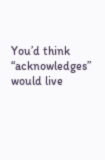You’d think “acknowledges” would live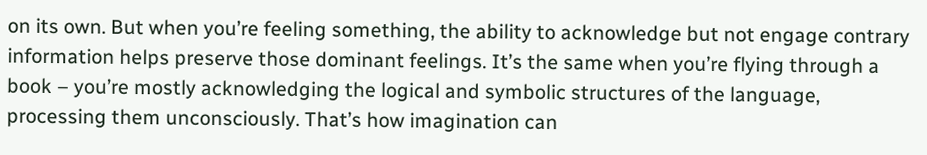on its own. But when you’re feeling something, the ability to acknowledge but not engage contrary information helps preserve those dominant feelings. It’s the same when you’re flying through a book – you’re mostly acknowledging the logical and symbolic structures of the language, processing them unconsciously. That’s how imagination can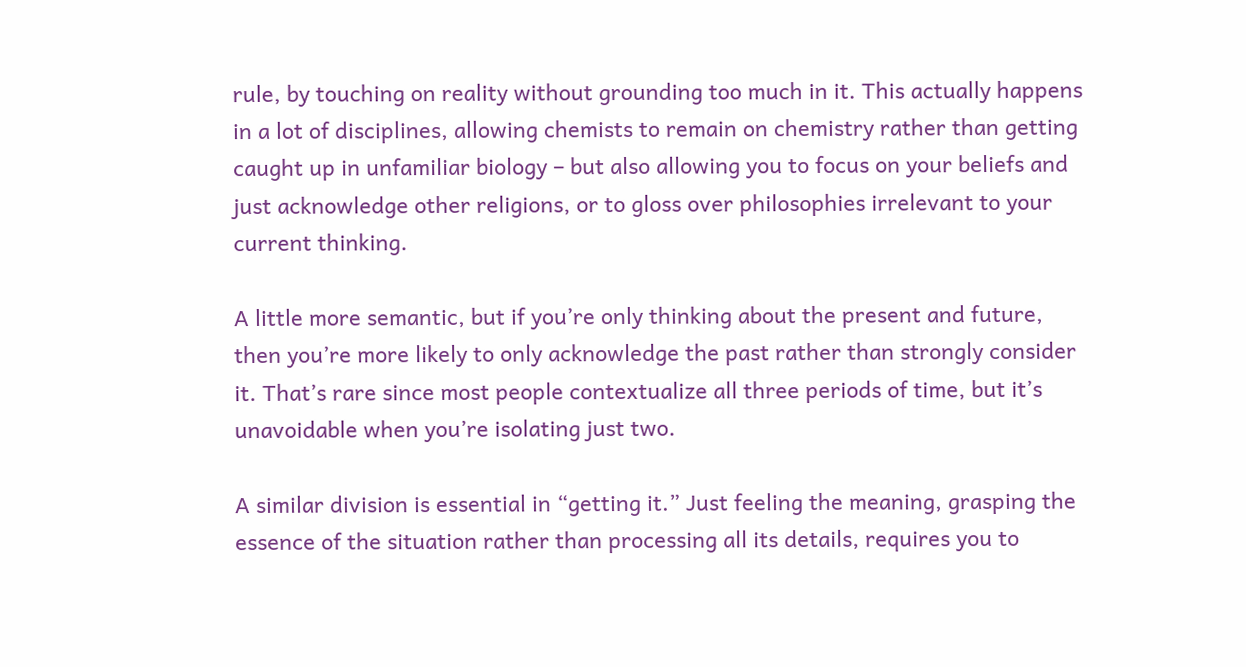rule, by touching on reality without grounding too much in it. This actually happens in a lot of disciplines, allowing chemists to remain on chemistry rather than getting caught up in unfamiliar biology – but also allowing you to focus on your beliefs and just acknowledge other religions, or to gloss over philosophies irrelevant to your current thinking.

A little more semantic, but if you’re only thinking about the present and future, then you’re more likely to only acknowledge the past rather than strongly consider it. That’s rare since most people contextualize all three periods of time, but it’s unavoidable when you’re isolating just two.

A similar division is essential in “getting it.” Just feeling the meaning, grasping the essence of the situation rather than processing all its details, requires you to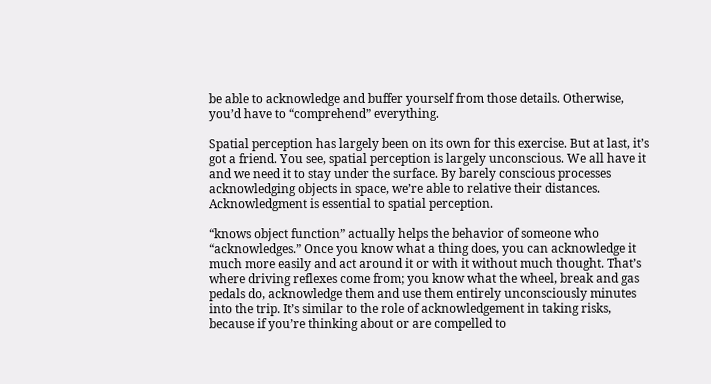be able to acknowledge and buffer yourself from those details. Otherwise, you’d have to “comprehend” everything.

Spatial perception has largely been on its own for this exercise. But at last, it’s got a friend. You see, spatial perception is largely unconscious. We all have it and we need it to stay under the surface. By barely conscious processes acknowledging objects in space, we’re able to relative their distances. Acknowledgment is essential to spatial perception.

“knows object function” actually helps the behavior of someone who “acknowledges.” Once you know what a thing does, you can acknowledge it much more easily and act around it or with it without much thought. That’s where driving reflexes come from; you know what the wheel, break and gas pedals do, acknowledge them and use them entirely unconsciously minutes into the trip. It’s similar to the role of acknowledgement in taking risks, because if you’re thinking about or are compelled to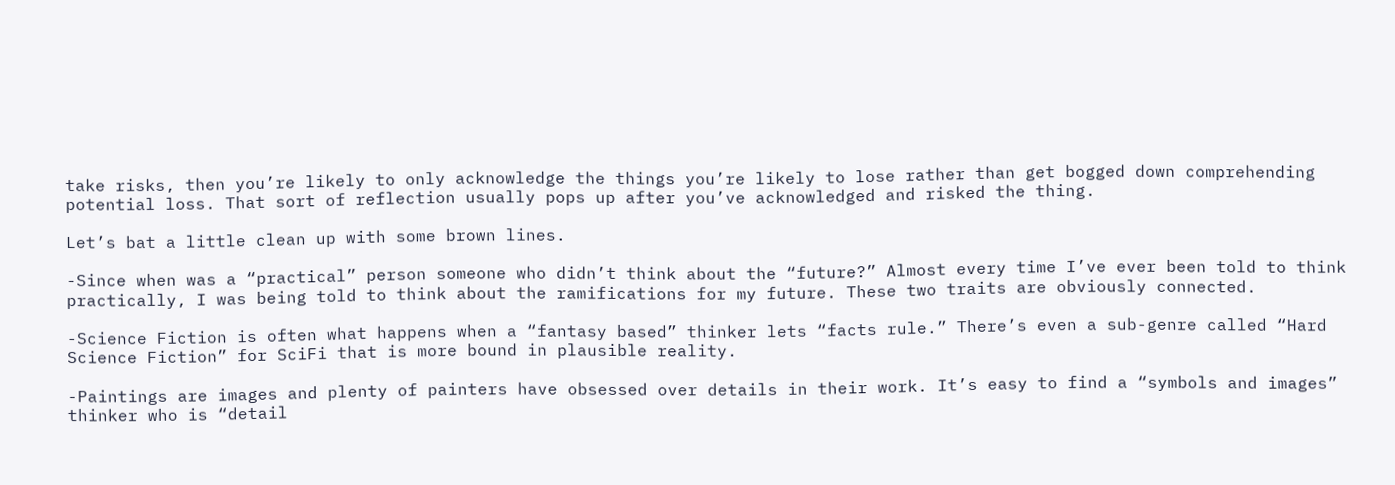take risks, then you’re likely to only acknowledge the things you’re likely to lose rather than get bogged down comprehending potential loss. That sort of reflection usually pops up after you’ve acknowledged and risked the thing.

Let’s bat a little clean up with some brown lines.

-Since when was a “practical” person someone who didn’t think about the “future?” Almost every time I’ve ever been told to think practically, I was being told to think about the ramifications for my future. These two traits are obviously connected.

-Science Fiction is often what happens when a “fantasy based” thinker lets “facts rule.” There’s even a sub-genre called “Hard Science Fiction” for SciFi that is more bound in plausible reality.

-Paintings are images and plenty of painters have obsessed over details in their work. It’s easy to find a “symbols and images” thinker who is “detail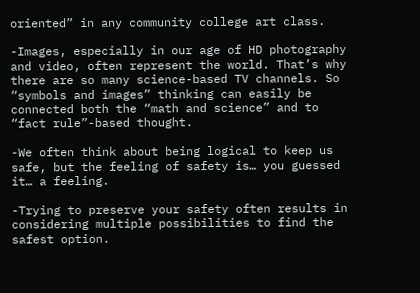oriented” in any community college art class.

-Images, especially in our age of HD photography and video, often represent the world. That’s why there are so many science-based TV channels. So “symbols and images” thinking can easily be connected both the “math and science” and to “fact rule”-based thought.

-We often think about being logical to keep us safe, but the feeling of safety is… you guessed it… a feeling.

-Trying to preserve your safety often results in considering multiple possibilities to find the safest option.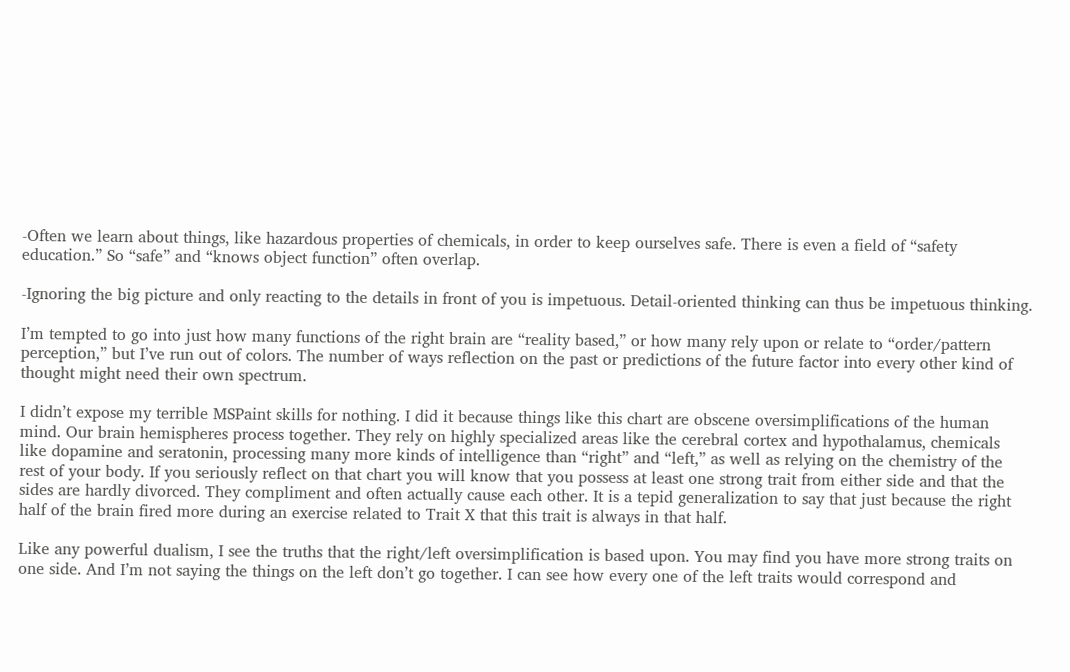-Often we learn about things, like hazardous properties of chemicals, in order to keep ourselves safe. There is even a field of “safety education.” So “safe” and “knows object function” often overlap.

-Ignoring the big picture and only reacting to the details in front of you is impetuous. Detail-oriented thinking can thus be impetuous thinking.

I’m tempted to go into just how many functions of the right brain are “reality based,” or how many rely upon or relate to “order/pattern perception,” but I’ve run out of colors. The number of ways reflection on the past or predictions of the future factor into every other kind of thought might need their own spectrum.

I didn’t expose my terrible MSPaint skills for nothing. I did it because things like this chart are obscene oversimplifications of the human mind. Our brain hemispheres process together. They rely on highly specialized areas like the cerebral cortex and hypothalamus, chemicals like dopamine and seratonin, processing many more kinds of intelligence than “right” and “left,” as well as relying on the chemistry of the rest of your body. If you seriously reflect on that chart you will know that you possess at least one strong trait from either side and that the sides are hardly divorced. They compliment and often actually cause each other. It is a tepid generalization to say that just because the right half of the brain fired more during an exercise related to Trait X that this trait is always in that half.

Like any powerful dualism, I see the truths that the right/left oversimplification is based upon. You may find you have more strong traits on one side. And I’m not saying the things on the left don’t go together. I can see how every one of the left traits would correspond and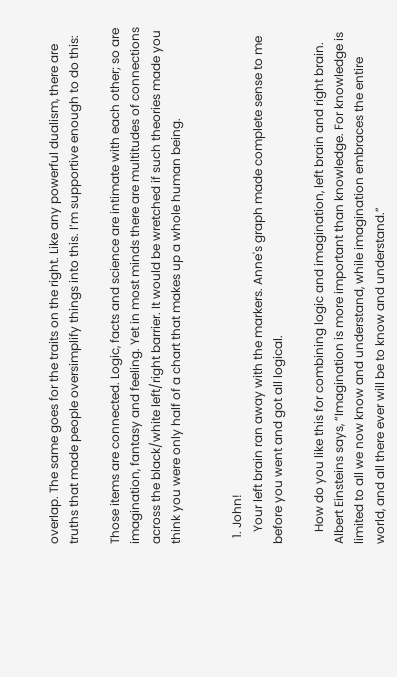overlap. The same goes for the traits on the right. Like any powerful dualism, there are truths that made people oversimplify things into this. I’m supportive enough to do this:

Those items are connected. Logic, facts and science are intimate with each other; so are imagination, fantasy and feeling. Yet in most minds there are multitudes of connections across the black/white left/right barrier. It would be wretched if such theories made you think you were only half of a chart that makes up a whole human being.


  1. John!
    Your left brain ran away with the markers. Anne's graph made complete sense to me before you went and got all logical.

    How do you like this for combining logic and imagination, left brain and right brain. Albert Einsteins says, “Imagination is more important than knowledge. For knowledge is limited to all we now know and understand, while imagination embraces the entire world, and all there ever will be to know and understand.”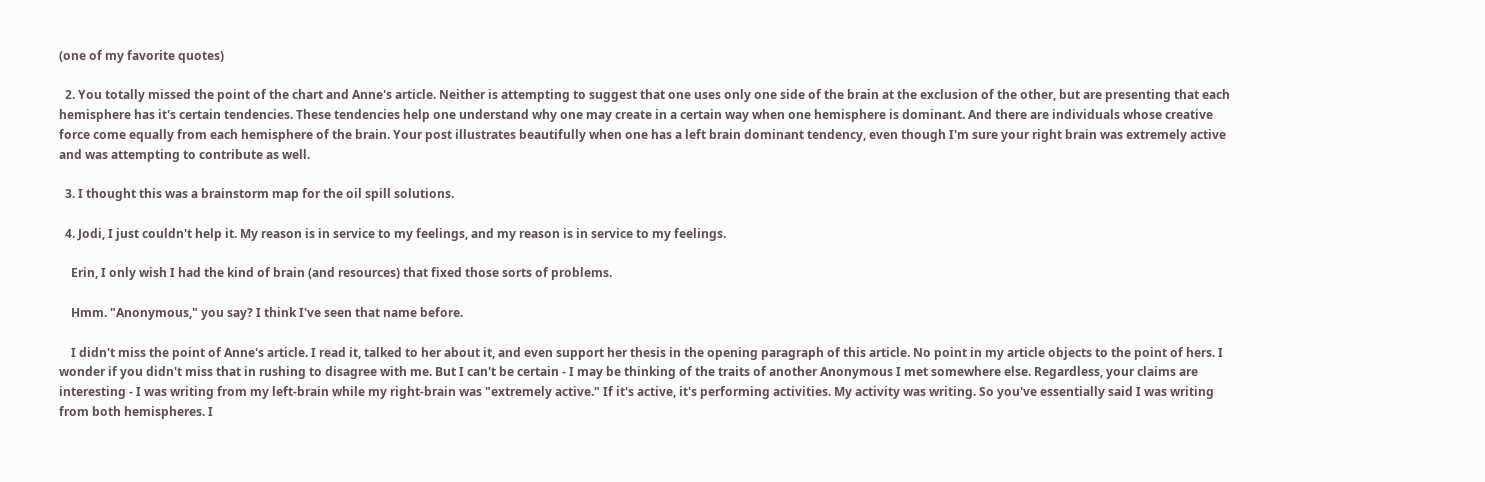(one of my favorite quotes)

  2. You totally missed the point of the chart and Anne's article. Neither is attempting to suggest that one uses only one side of the brain at the exclusion of the other, but are presenting that each hemisphere has it's certain tendencies. These tendencies help one understand why one may create in a certain way when one hemisphere is dominant. And there are individuals whose creative force come equally from each hemisphere of the brain. Your post illustrates beautifully when one has a left brain dominant tendency, even though I'm sure your right brain was extremely active and was attempting to contribute as well.

  3. I thought this was a brainstorm map for the oil spill solutions.

  4. Jodi, I just couldn't help it. My reason is in service to my feelings, and my reason is in service to my feelings.

    Erin, I only wish I had the kind of brain (and resources) that fixed those sorts of problems.

    Hmm. "Anonymous," you say? I think I've seen that name before.

    I didn't miss the point of Anne's article. I read it, talked to her about it, and even support her thesis in the opening paragraph of this article. No point in my article objects to the point of hers. I wonder if you didn't miss that in rushing to disagree with me. But I can't be certain - I may be thinking of the traits of another Anonymous I met somewhere else. Regardless, your claims are interesting - I was writing from my left-brain while my right-brain was "extremely active." If it's active, it's performing activities. My activity was writing. So you've essentially said I was writing from both hemispheres. I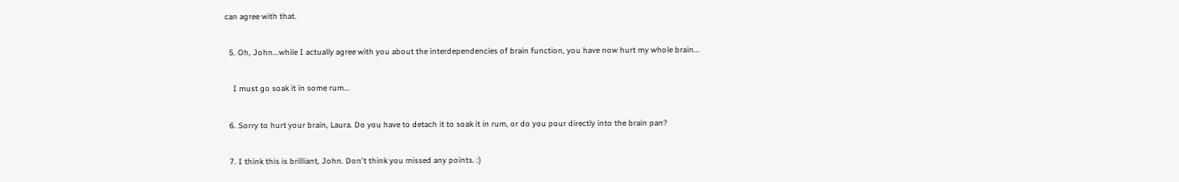can agree with that.

  5. Oh, John...while I actually agree with you about the interdependencies of brain function, you have now hurt my whole brain...

    I must go soak it in some rum...

  6. Sorry to hurt your brain, Laura. Do you have to detach it to soak it in rum, or do you pour directly into the brain pan?

  7. I think this is brilliant, John. Don't think you missed any points. :)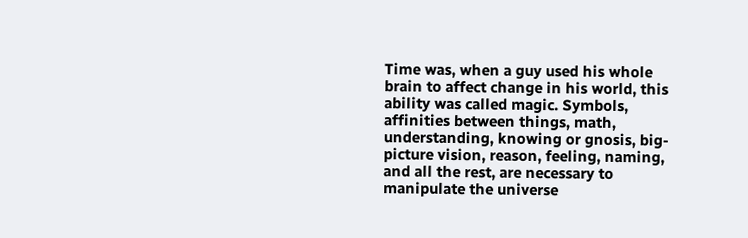Time was, when a guy used his whole brain to affect change in his world, this ability was called magic. Symbols, affinities between things, math, understanding, knowing or gnosis, big-picture vision, reason, feeling, naming, and all the rest, are necessary to manipulate the universe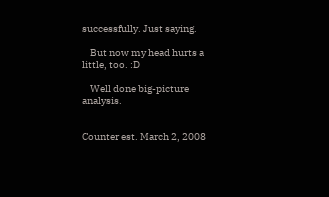successfully. Just saying.

    But now my head hurts a little, too. :D

    Well done big-picture analysis.


Counter est. March 2, 2008